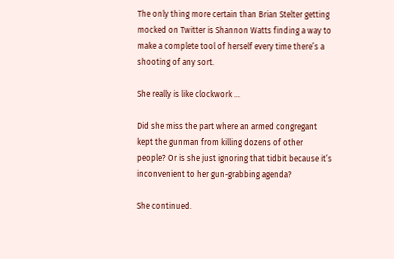The only thing more certain than Brian Stelter getting mocked on Twitter is Shannon Watts finding a way to make a complete tool of herself every time there’s a shooting of any sort.

She really is like clockwork …

Did she miss the part where an armed congregant kept the gunman from killing dozens of other people? Or is she just ignoring that tidbit because it’s inconvenient to her gun-grabbing agenda?

She continued.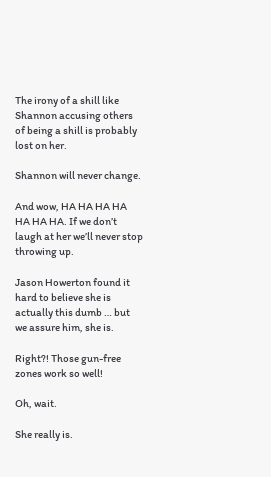The irony of a shill like Shannon accusing others of being a shill is probably lost on her.

Shannon will never change.

And wow, HA HA HA HA HA HA HA. If we don’t laugh at her we’ll never stop throwing up.

Jason Howerton found it hard to believe she is actually this dumb … but we assure him, she is.

Right?! Those gun-free zones work so well!

Oh, wait.

She really is.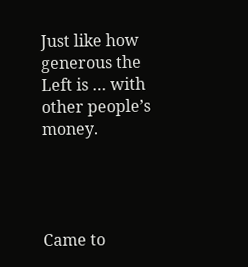Just like how generous the Left is … with other people’s money.




Came to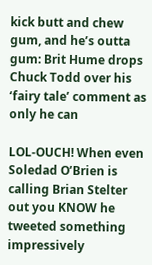kick butt and chew gum, and he’s outta gum: Brit Hume drops Chuck Todd over his ‘fairy tale’ comment as only he can

LOL-OUCH! When even Soledad O’Brien is calling Brian Stelter out you KNOW he tweeted something impressively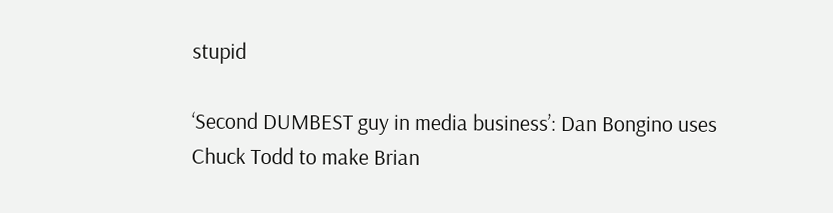stupid

‘Second DUMBEST guy in media business’: Dan Bongino uses Chuck Todd to make Brian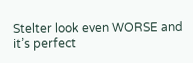Stelter look even WORSE and it’s perfect